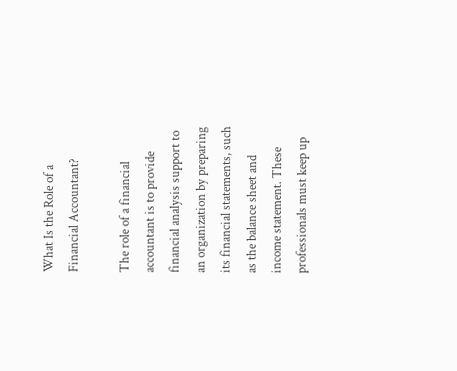What Is the Role of a Financial Accountant?

The role of a financial accountant is to provide financial analysis support to an organization by preparing its financial statements, such as the balance sheet and income statement. These professionals must keep up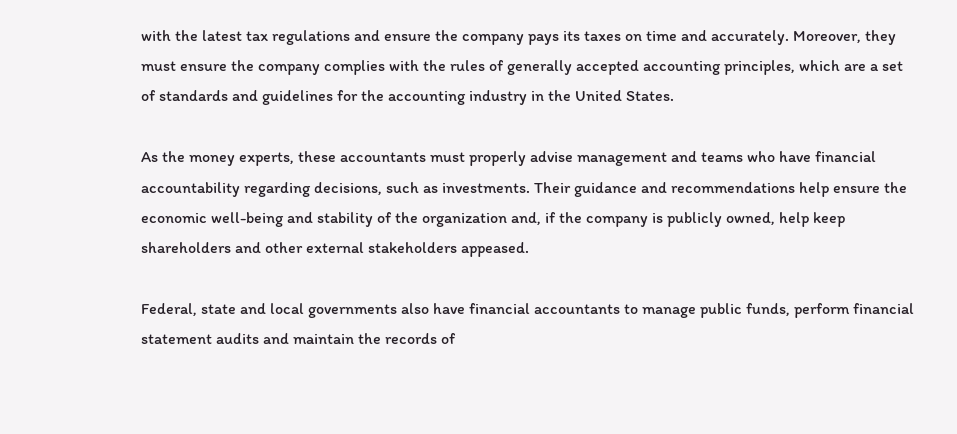with the latest tax regulations and ensure the company pays its taxes on time and accurately. Moreover, they must ensure the company complies with the rules of generally accepted accounting principles, which are a set of standards and guidelines for the accounting industry in the United States.

As the money experts, these accountants must properly advise management and teams who have financial accountability regarding decisions, such as investments. Their guidance and recommendations help ensure the economic well-being and stability of the organization and, if the company is publicly owned, help keep shareholders and other external stakeholders appeased.

Federal, state and local governments also have financial accountants to manage public funds, perform financial statement audits and maintain the records of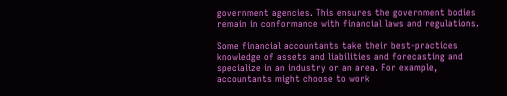government agencies. This ensures the government bodies remain in conformance with financial laws and regulations.

Some financial accountants take their best-practices knowledge of assets and liabilities and forecasting and specialize in an industry or an area. For example, accountants might choose to work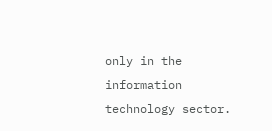only in the information technology sector.